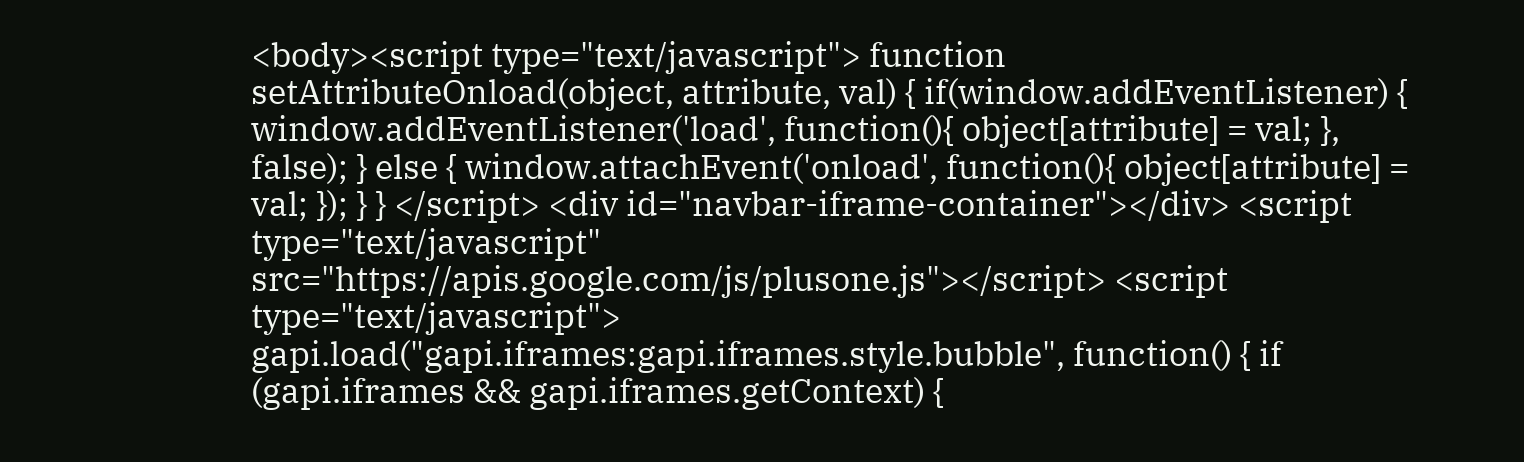<body><script type="text/javascript"> function setAttributeOnload(object, attribute, val) { if(window.addEventListener) { window.addEventListener('load', function(){ object[attribute] = val; }, false); } else { window.attachEvent('onload', function(){ object[attribute] = val; }); } } </script> <div id="navbar-iframe-container"></div> <script type="text/javascript" src="https://apis.google.com/js/plusone.js"></script> <script type="text/javascript"> gapi.load("gapi.iframes:gapi.iframes.style.bubble", function() { if (gapi.iframes && gapi.iframes.getContext) {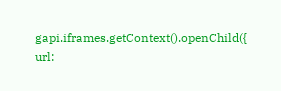gapi.iframes.getContext().openChild({ url: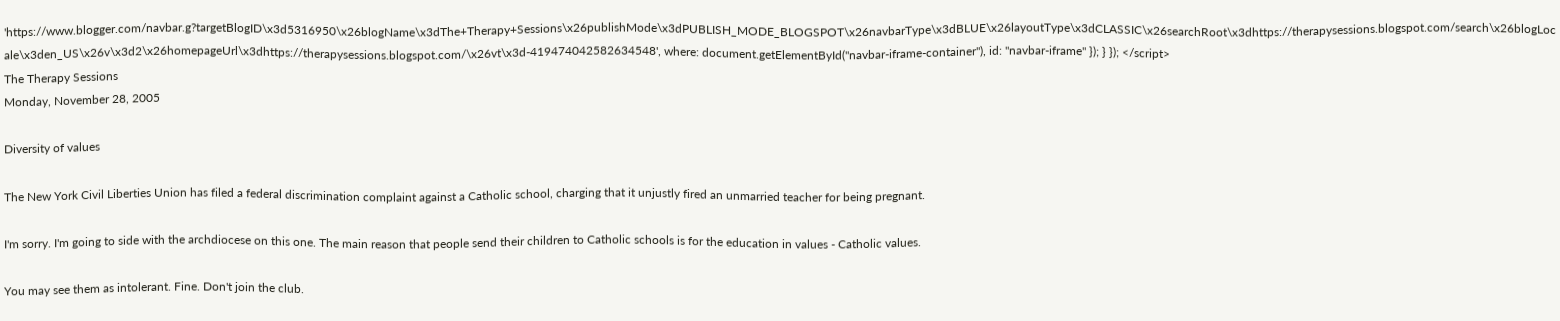'https://www.blogger.com/navbar.g?targetBlogID\x3d5316950\x26blogName\x3dThe+Therapy+Sessions\x26publishMode\x3dPUBLISH_MODE_BLOGSPOT\x26navbarType\x3dBLUE\x26layoutType\x3dCLASSIC\x26searchRoot\x3dhttps://therapysessions.blogspot.com/search\x26blogLocale\x3den_US\x26v\x3d2\x26homepageUrl\x3dhttps://therapysessions.blogspot.com/\x26vt\x3d-419474042582634548', where: document.getElementById("navbar-iframe-container"), id: "navbar-iframe" }); } }); </script>
The Therapy Sessions
Monday, November 28, 2005

Diversity of values

The New York Civil Liberties Union has filed a federal discrimination complaint against a Catholic school, charging that it unjustly fired an unmarried teacher for being pregnant.

I'm sorry. I'm going to side with the archdiocese on this one. The main reason that people send their children to Catholic schools is for the education in values - Catholic values.

You may see them as intolerant. Fine. Don't join the club.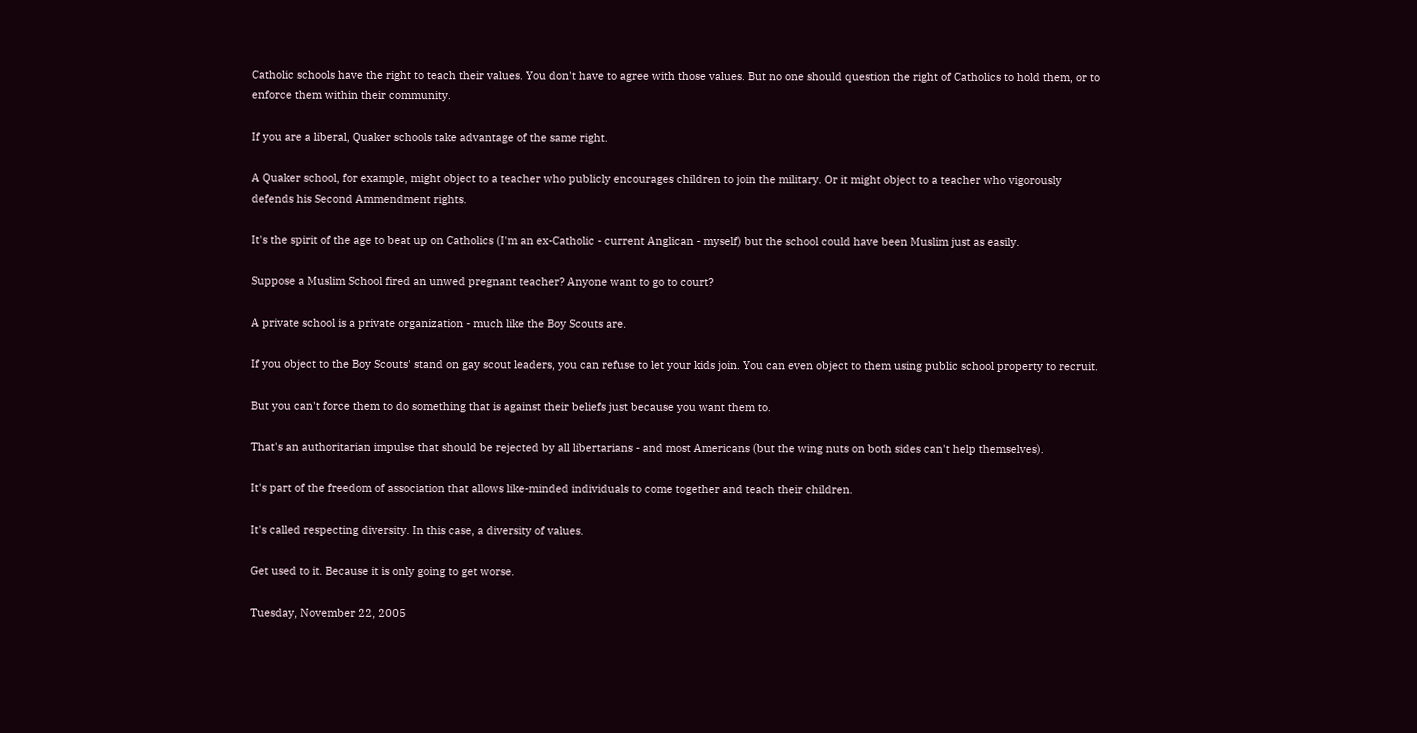Catholic schools have the right to teach their values. You don't have to agree with those values. But no one should question the right of Catholics to hold them, or to enforce them within their community.

If you are a liberal, Quaker schools take advantage of the same right.

A Quaker school, for example, might object to a teacher who publicly encourages children to join the military. Or it might object to a teacher who vigorously defends his Second Ammendment rights.

It's the spirit of the age to beat up on Catholics (I'm an ex-Catholic - current Anglican - myself) but the school could have been Muslim just as easily.

Suppose a Muslim School fired an unwed pregnant teacher? Anyone want to go to court?

A private school is a private organization - much like the Boy Scouts are.

If you object to the Boy Scouts' stand on gay scout leaders, you can refuse to let your kids join. You can even object to them using public school property to recruit.

But you can't force them to do something that is against their beliefs just because you want them to.

That's an authoritarian impulse that should be rejected by all libertarians - and most Americans (but the wing nuts on both sides can't help themselves).

It's part of the freedom of association that allows like-minded individuals to come together and teach their children.

It's called respecting diversity. In this case, a diversity of values.

Get used to it. Because it is only going to get worse.

Tuesday, November 22, 2005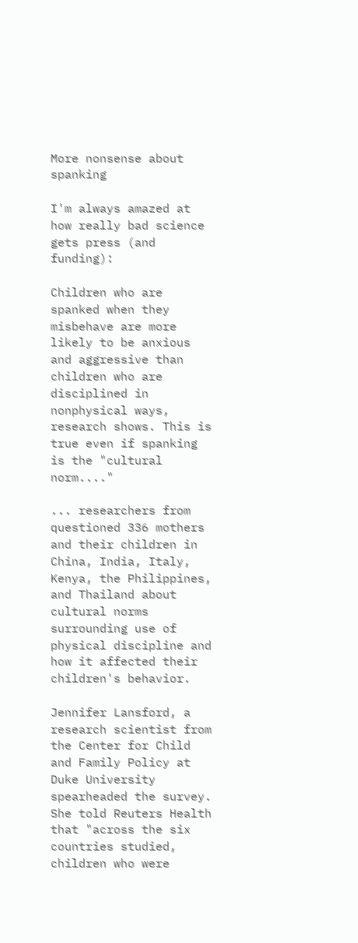More nonsense about spanking

I'm always amazed at how really bad science gets press (and funding):

Children who are spanked when they misbehave are more likely to be anxious and aggressive than children who are disciplined in nonphysical ways, research shows. This is true even if spanking is the "cultural norm...."

... researchers from questioned 336 mothers and their children in China, India, Italy, Kenya, the Philippines, and Thailand about cultural norms surrounding use of physical discipline and how it affected their children's behavior.

Jennifer Lansford, a research scientist from the Center for Child and Family Policy at Duke University spearheaded the survey. She told Reuters Health that "across the six countries studied, children who were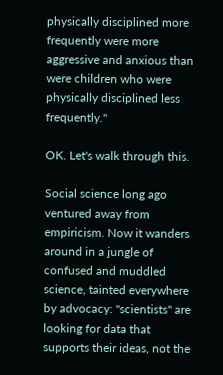physically disciplined more frequently were more aggressive and anxious than were children who were physically disciplined less frequently."

OK. Let's walk through this.

Social science long ago ventured away from empiricism. Now it wanders around in a jungle of confused and muddled science, tainted everywhere by advocacy: "scientists" are looking for data that supports their ideas, not the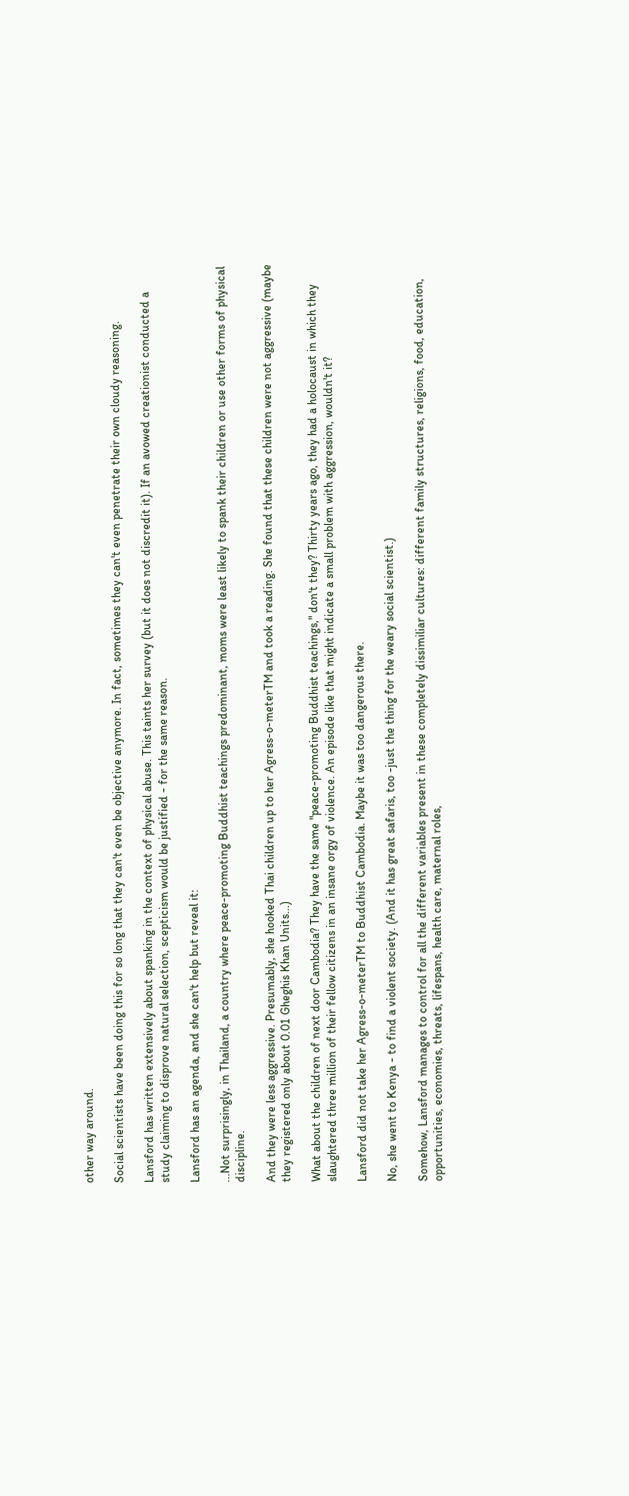other way around.

Social scientists have been doing this for so long that they can't even be objective anymore. In fact, sometimes they can't even penetrate their own cloudy reasoning.

Lansford has written extensively about spanking in the context of physical abuse. This taints her survey (but it does not discredit it). If an avowed creationist conducted a study claiming to disprove natural selection, scepticism would be justified - for the same reason.

Lansford has an agenda, and she can't help but reveal it:

...Not surprisingly, in Thailand, a country where peace-promoting Buddhist teachings predominant, moms were least likely to spank their children or use other forms of physical discipline.

And they were less aggressive. Presumably, she hooked Thai children up to her Agress-o-meterTM and took a reading. She found that these children were not aggressive (maybe they registered only about 0.01 Gheghis Khan Units...)

What about the children of next door Cambodia? They have the same "peace-promoting Buddhist teachings," don't they? Thirty years ago, they had a holocaust in which they slaughtered three million of their fellow citizens in an insane orgy of violence. An episode like that might indicate a small problem with aggression, wouldn't it?

Lansford did not take her Agress-o-meterTM to Buddhist Cambodia. Maybe it was too dangerous there.

No, she went to Kenya - to find a violent society. (And it has great safaris, too -just the thing for the weary social scientist.)

Somehow, Lansford manages to control for all the different variables present in these completely dissimiliar cultures: different family structures, religions, food, education, opportunities, economies, threats, lifespans, health care, maternal roles,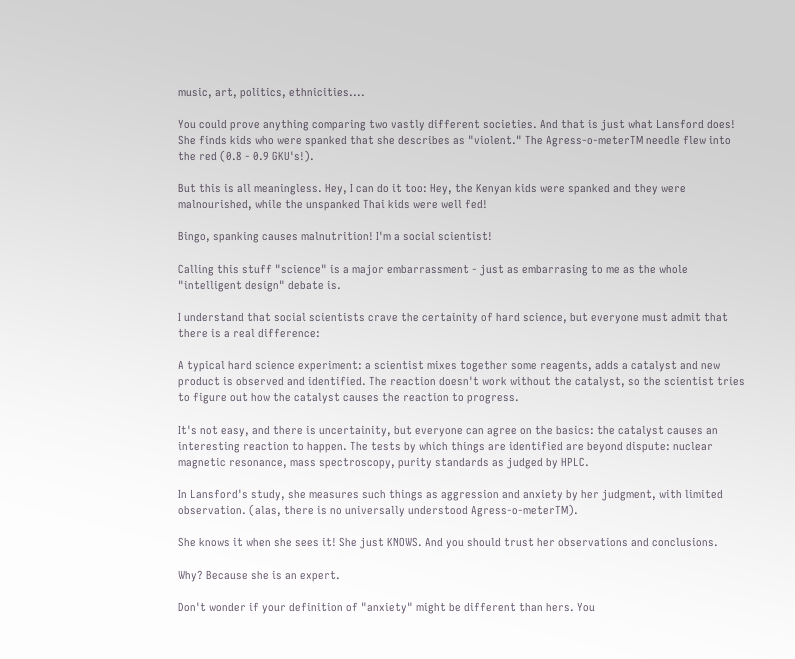music, art, politics, ethnicities....

You could prove anything comparing two vastly different societies. And that is just what Lansford does! She finds kids who were spanked that she describes as "violent." The Agress-o-meterTM needle flew into the red (0.8 - 0.9 GKU's!).

But this is all meaningless. Hey, I can do it too: Hey, the Kenyan kids were spanked and they were malnourished, while the unspanked Thai kids were well fed!

Bingo, spanking causes malnutrition! I'm a social scientist!

Calling this stuff "science" is a major embarrassment - just as embarrasing to me as the whole "intelligent design" debate is.

I understand that social scientists crave the certainity of hard science, but everyone must admit that there is a real difference:

A typical hard science experiment: a scientist mixes together some reagents, adds a catalyst and new product is observed and identified. The reaction doesn't work without the catalyst, so the scientist tries to figure out how the catalyst causes the reaction to progress.

It's not easy, and there is uncertainity, but everyone can agree on the basics: the catalyst causes an interesting reaction to happen. The tests by which things are identified are beyond dispute: nuclear magnetic resonance, mass spectroscopy, purity standards as judged by HPLC.

In Lansford's study, she measures such things as aggression and anxiety by her judgment, with limited observation. (alas, there is no universally understood Agress-o-meterTM).

She knows it when she sees it! She just KNOWS. And you should trust her observations and conclusions.

Why? Because she is an expert.

Don't wonder if your definition of "anxiety" might be different than hers. You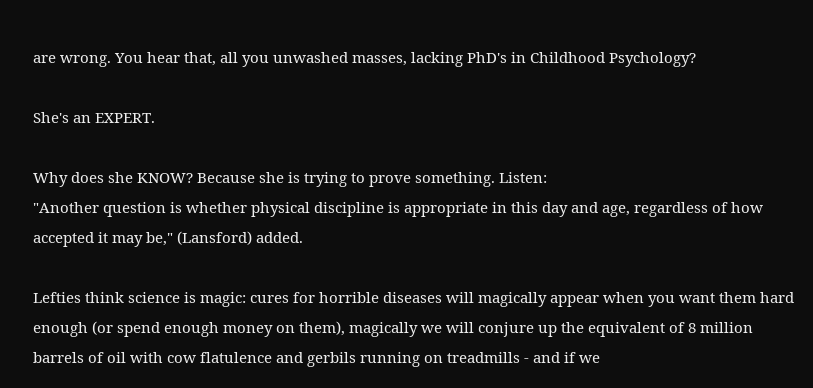are wrong. You hear that, all you unwashed masses, lacking PhD's in Childhood Psychology?

She's an EXPERT.

Why does she KNOW? Because she is trying to prove something. Listen:
"Another question is whether physical discipline is appropriate in this day and age, regardless of how accepted it may be," (Lansford) added.

Lefties think science is magic: cures for horrible diseases will magically appear when you want them hard enough (or spend enough money on them), magically we will conjure up the equivalent of 8 million barrels of oil with cow flatulence and gerbils running on treadmills - and if we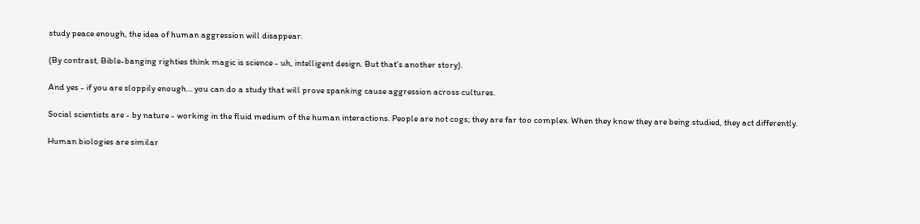study peace enough, the idea of human aggression will disappear.

(By contrast, Bible-banging righties think magic is science - uh, intelligent design. But that's another story).

And yes - if you are sloppily enough... you can do a study that will prove spanking cause aggression across cultures.

Social scientists are - by nature - working in the fluid medium of the human interactions. People are not cogs; they are far too complex. When they know they are being studied, they act differently.

Human biologies are similar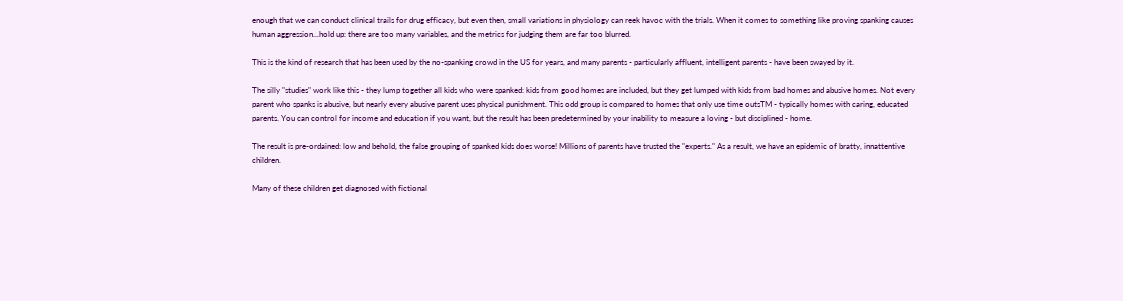enough that we can conduct clinical trails for drug efficacy, but even then, small variations in physiology can reek havoc with the trials. When it comes to something like proving spanking causes human aggression...hold up: there are too many variables, and the metrics for judging them are far too blurred.

This is the kind of research that has been used by the no-spanking crowd in the US for years, and many parents - particularly affluent, intelligent parents - have been swayed by it.

The silly "studies" work like this - they lump together all kids who were spanked: kids from good homes are included, but they get lumped with kids from bad homes and abusive homes. Not every parent who spanks is abusive, but nearly every abusive parent uses physical punishment. This odd group is compared to homes that only use time outsTM - typically homes with caring, educated parents. You can control for income and education if you want, but the result has been predetermined by your inability to measure a loving - but disciplined - home.

The result is pre-ordained: low and behold, the false grouping of spanked kids does worse! Millions of parents have trusted the "experts." As a result, we have an epidemic of bratty, innattentive children.

Many of these children get diagnosed with fictional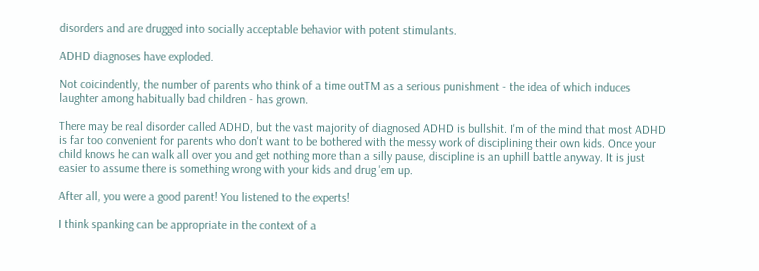disorders and are drugged into socially acceptable behavior with potent stimulants.

ADHD diagnoses have exploded.

Not coicindently, the number of parents who think of a time outTM as a serious punishment - the idea of which induces laughter among habitually bad children - has grown.

There may be real disorder called ADHD, but the vast majority of diagnosed ADHD is bullshit. I'm of the mind that most ADHD is far too convenient for parents who don't want to be bothered with the messy work of disciplining their own kids. Once your child knows he can walk all over you and get nothing more than a silly pause, discipline is an uphill battle anyway. It is just easier to assume there is something wrong with your kids and drug 'em up.

After all, you were a good parent! You listened to the experts!

I think spanking can be appropriate in the context of a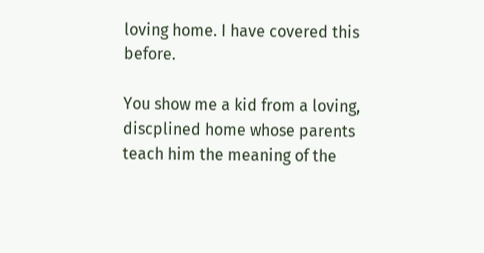loving home. I have covered this before.

You show me a kid from a loving, discplined home whose parents teach him the meaning of the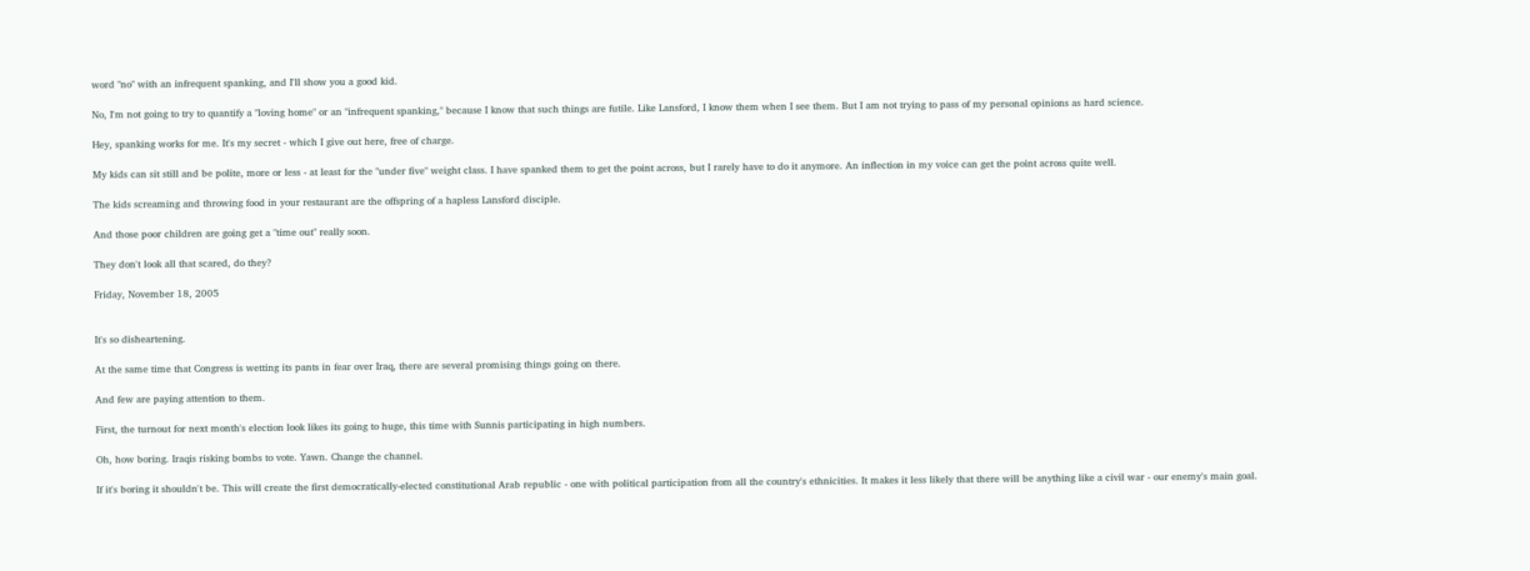word "no" with an infrequent spanking, and I'll show you a good kid.

No, I'm not going to try to quantify a "loving home" or an "infrequent spanking," because I know that such things are futile. Like Lansford, I know them when I see them. But I am not trying to pass of my personal opinions as hard science.

Hey, spanking works for me. It's my secret - which I give out here, free of charge.

My kids can sit still and be polite, more or less - at least for the "under five" weight class. I have spanked them to get the point across, but I rarely have to do it anymore. An inflection in my voice can get the point across quite well.

The kids screaming and throwing food in your restaurant are the offspring of a hapless Lansford disciple.

And those poor children are going get a "time out" really soon.

They don't look all that scared, do they?

Friday, November 18, 2005


It's so disheartening.

At the same time that Congress is wetting its pants in fear over Iraq, there are several promising things going on there.

And few are paying attention to them.

First, the turnout for next month's election look likes its going to huge, this time with Sunnis participating in high numbers.

Oh, how boring. Iraqis risking bombs to vote. Yawn. Change the channel.

If it's boring it shouldn't be. This will create the first democratically-elected constitutional Arab republic - one with political participation from all the country's ethnicities. It makes it less likely that there will be anything like a civil war - our enemy's main goal.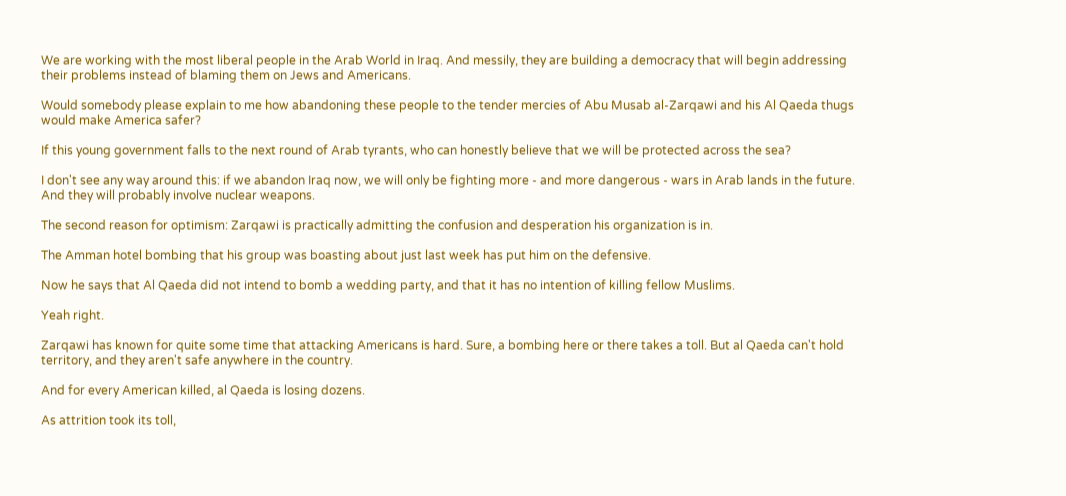We are working with the most liberal people in the Arab World in Iraq. And messily, they are building a democracy that will begin addressing their problems instead of blaming them on Jews and Americans.

Would somebody please explain to me how abandoning these people to the tender mercies of Abu Musab al-Zarqawi and his Al Qaeda thugs would make America safer?

If this young government falls to the next round of Arab tyrants, who can honestly believe that we will be protected across the sea?

I don't see any way around this: if we abandon Iraq now, we will only be fighting more - and more dangerous - wars in Arab lands in the future. And they will probably involve nuclear weapons.

The second reason for optimism: Zarqawi is practically admitting the confusion and desperation his organization is in.

The Amman hotel bombing that his group was boasting about just last week has put him on the defensive.

Now he says that Al Qaeda did not intend to bomb a wedding party, and that it has no intention of killing fellow Muslims.

Yeah right.

Zarqawi has known for quite some time that attacking Americans is hard. Sure, a bombing here or there takes a toll. But al Qaeda can't hold territory, and they aren't safe anywhere in the country.

And for every American killed, al Qaeda is losing dozens.

As attrition took its toll,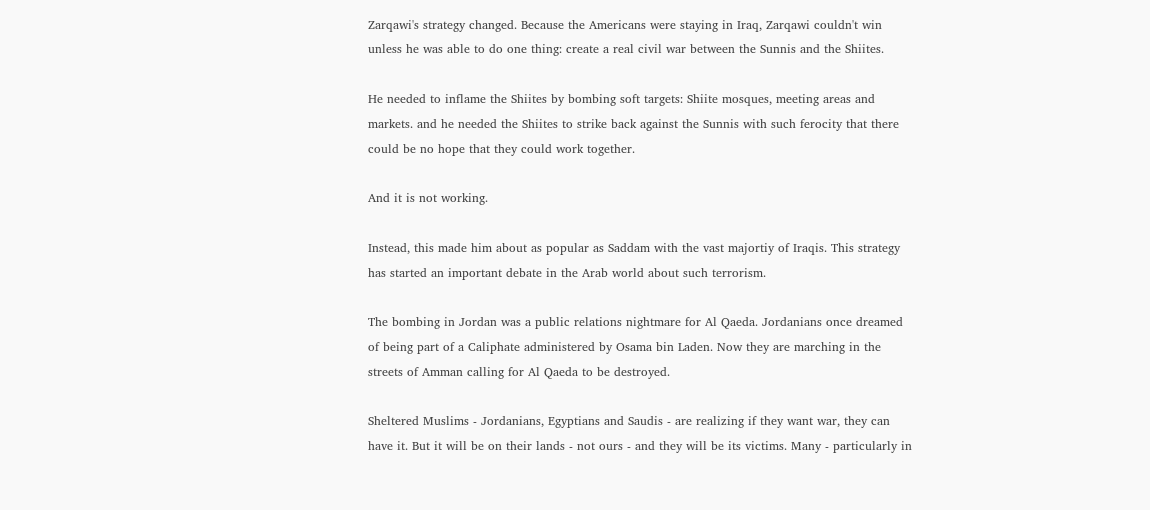Zarqawi's strategy changed. Because the Americans were staying in Iraq, Zarqawi couldn't win unless he was able to do one thing: create a real civil war between the Sunnis and the Shiites.

He needed to inflame the Shiites by bombing soft targets: Shiite mosques, meeting areas and markets. and he needed the Shiites to strike back against the Sunnis with such ferocity that there could be no hope that they could work together.

And it is not working.

Instead, this made him about as popular as Saddam with the vast majortiy of Iraqis. This strategy has started an important debate in the Arab world about such terrorism.

The bombing in Jordan was a public relations nightmare for Al Qaeda. Jordanians once dreamed of being part of a Caliphate administered by Osama bin Laden. Now they are marching in the streets of Amman calling for Al Qaeda to be destroyed.

Sheltered Muslims - Jordanians, Egyptians and Saudis - are realizing if they want war, they can have it. But it will be on their lands - not ours - and they will be its victims. Many - particularly in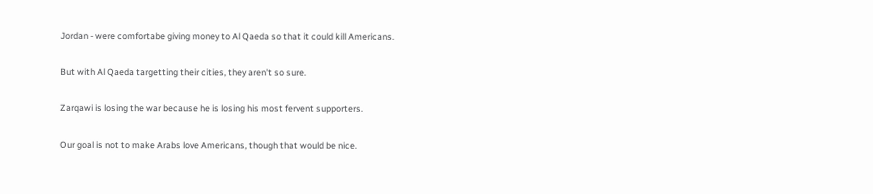Jordan - were comfortabe giving money to Al Qaeda so that it could kill Americans.

But with Al Qaeda targetting their cities, they aren't so sure.

Zarqawi is losing the war because he is losing his most fervent supporters.

Our goal is not to make Arabs love Americans, though that would be nice.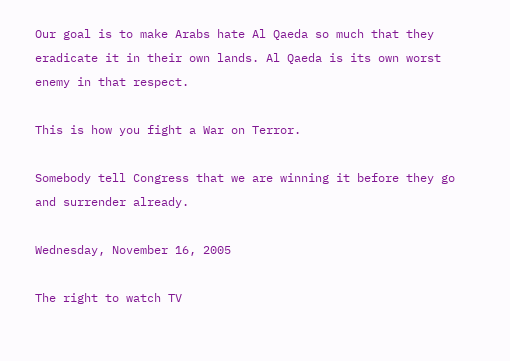Our goal is to make Arabs hate Al Qaeda so much that they eradicate it in their own lands. Al Qaeda is its own worst enemy in that respect.

This is how you fight a War on Terror.

Somebody tell Congress that we are winning it before they go and surrender already.

Wednesday, November 16, 2005

The right to watch TV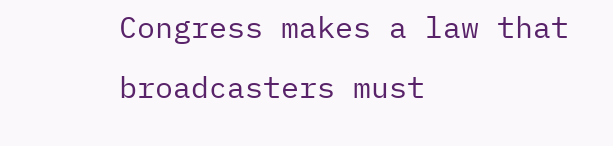Congress makes a law that broadcasters must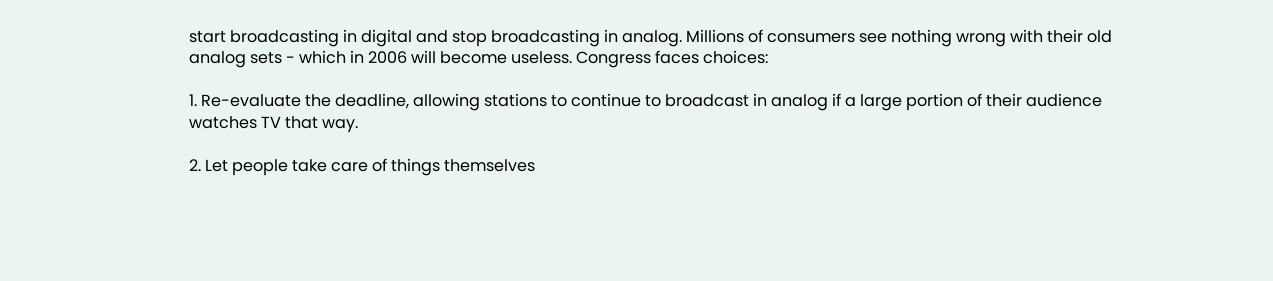start broadcasting in digital and stop broadcasting in analog. Millions of consumers see nothing wrong with their old analog sets - which in 2006 will become useless. Congress faces choices:

1. Re-evaluate the deadline, allowing stations to continue to broadcast in analog if a large portion of their audience watches TV that way.

2. Let people take care of things themselves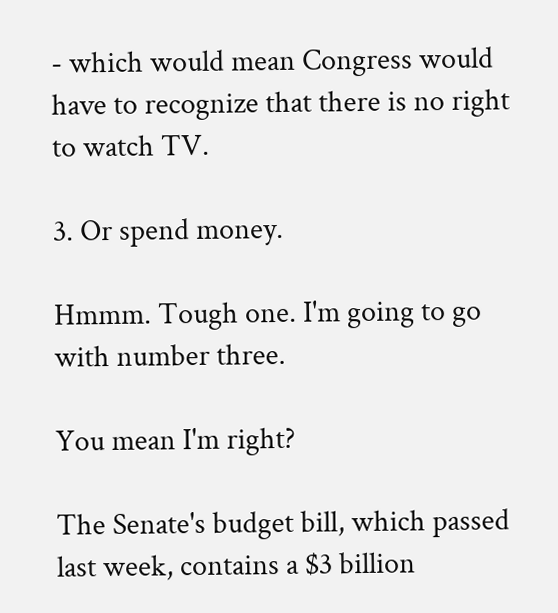- which would mean Congress would have to recognize that there is no right to watch TV.

3. Or spend money.

Hmmm. Tough one. I'm going to go with number three.

You mean I'm right?

The Senate's budget bill, which passed last week, contains a $3 billion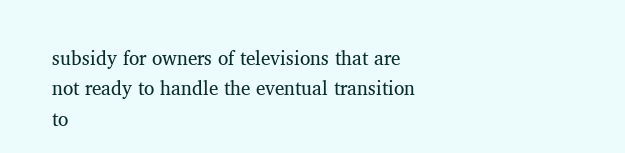subsidy for owners of televisions that are not ready to handle the eventual transition to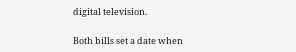digital television.

Both bills set a date when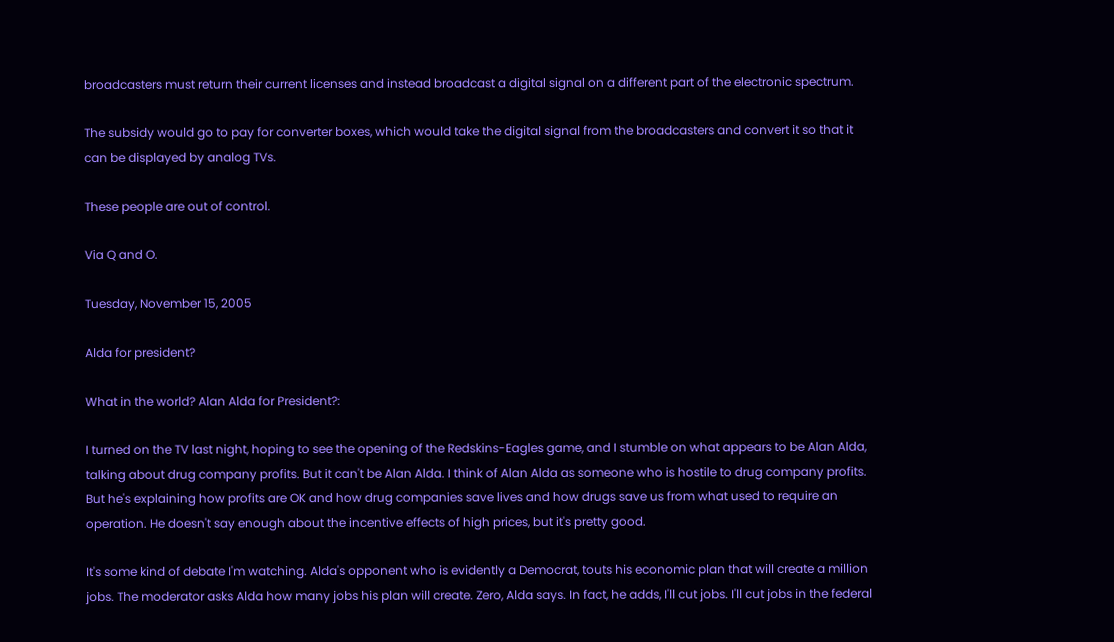broadcasters must return their current licenses and instead broadcast a digital signal on a different part of the electronic spectrum.

The subsidy would go to pay for converter boxes, which would take the digital signal from the broadcasters and convert it so that it can be displayed by analog TVs.

These people are out of control.

Via Q and O.

Tuesday, November 15, 2005

Alda for president?

What in the world? Alan Alda for President?:

I turned on the TV last night, hoping to see the opening of the Redskins-Eagles game, and I stumble on what appears to be Alan Alda, talking about drug company profits. But it can't be Alan Alda. I think of Alan Alda as someone who is hostile to drug company profits. But he's explaining how profits are OK and how drug companies save lives and how drugs save us from what used to require an operation. He doesn't say enough about the incentive effects of high prices, but it's pretty good.

It's some kind of debate I'm watching. Alda's opponent who is evidently a Democrat, touts his economic plan that will create a million jobs. The moderator asks Alda how many jobs his plan will create. Zero, Alda says. In fact, he adds, I'll cut jobs. I'll cut jobs in the federal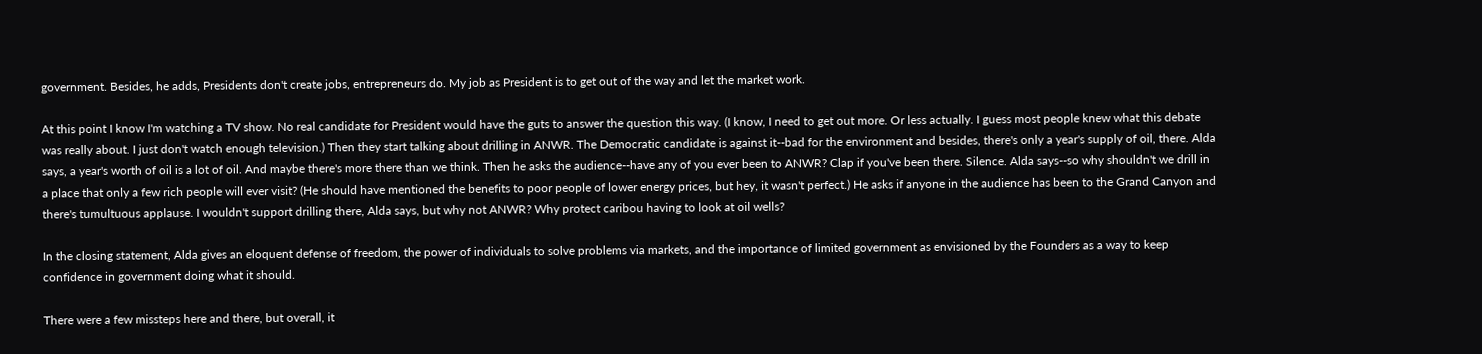government. Besides, he adds, Presidents don't create jobs, entrepreneurs do. My job as President is to get out of the way and let the market work.

At this point I know I'm watching a TV show. No real candidate for President would have the guts to answer the question this way. (I know, I need to get out more. Or less actually. I guess most people knew what this debate was really about. I just don't watch enough television.) Then they start talking about drilling in ANWR. The Democratic candidate is against it--bad for the environment and besides, there's only a year's supply of oil, there. Alda says, a year's worth of oil is a lot of oil. And maybe there's more there than we think. Then he asks the audience--have any of you ever been to ANWR? Clap if you've been there. Silence. Alda says--so why shouldn't we drill in a place that only a few rich people will ever visit? (He should have mentioned the benefits to poor people of lower energy prices, but hey, it wasn't perfect.) He asks if anyone in the audience has been to the Grand Canyon and there's tumultuous applause. I wouldn't support drilling there, Alda says, but why not ANWR? Why protect caribou having to look at oil wells?

In the closing statement, Alda gives an eloquent defense of freedom, the power of individuals to solve problems via markets, and the importance of limited government as envisioned by the Founders as a way to keep confidence in government doing what it should.

There were a few missteps here and there, but overall, it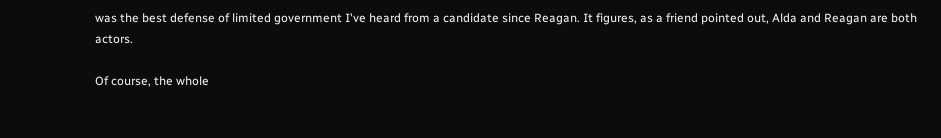was the best defense of limited government I've heard from a candidate since Reagan. It figures, as a friend pointed out, Alda and Reagan are both actors.

Of course, the whole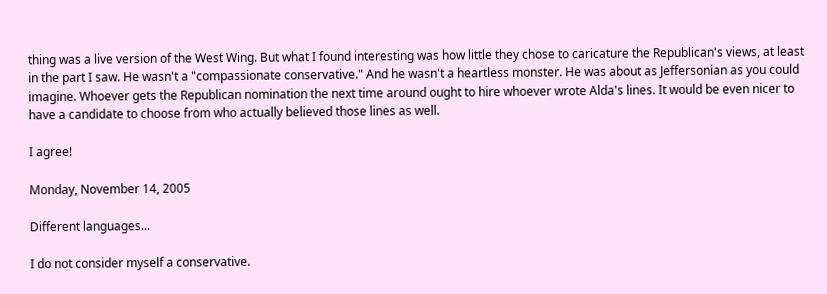thing was a live version of the West Wing. But what I found interesting was how little they chose to caricature the Republican's views, at least in the part I saw. He wasn't a "compassionate conservative." And he wasn't a heartless monster. He was about as Jeffersonian as you could imagine. Whoever gets the Republican nomination the next time around ought to hire whoever wrote Alda's lines. It would be even nicer to have a candidate to choose from who actually believed those lines as well.

I agree!

Monday, November 14, 2005

Different languages...

I do not consider myself a conservative.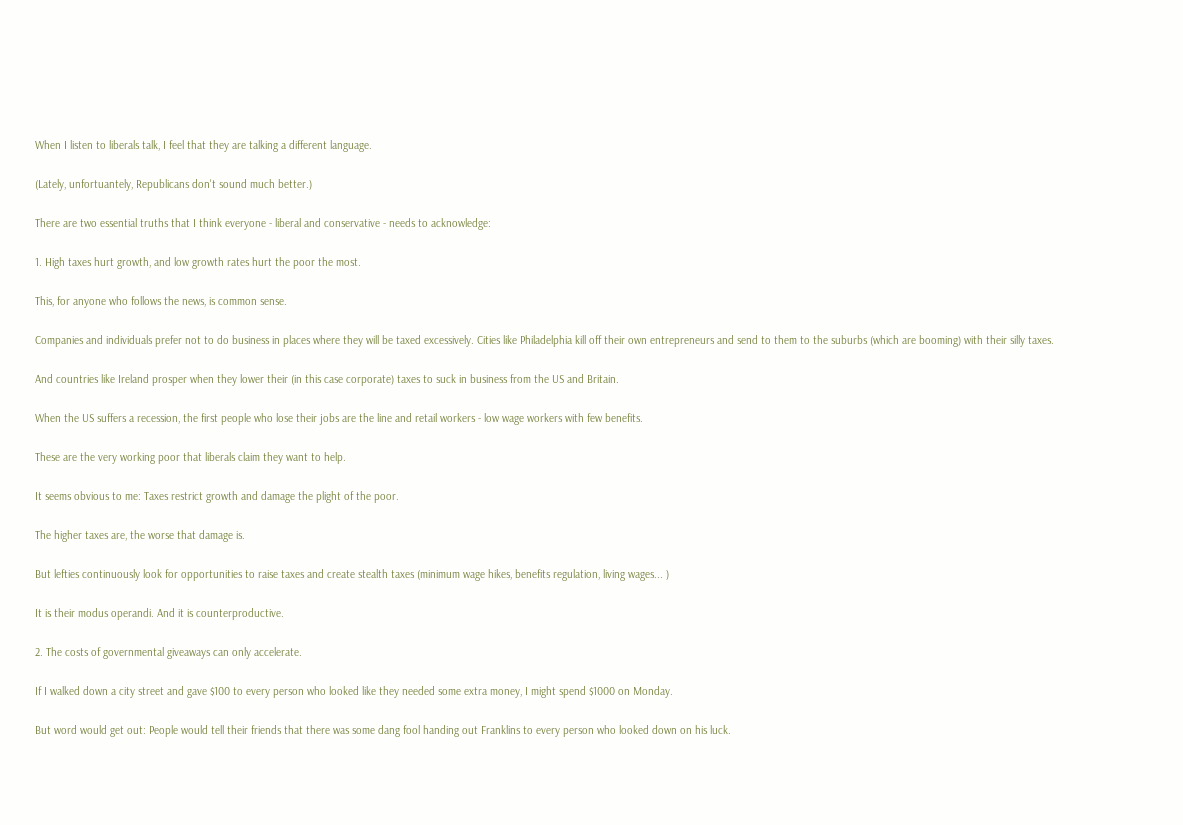When I listen to liberals talk, I feel that they are talking a different language.

(Lately, unfortuantely, Republicans don't sound much better.)

There are two essential truths that I think everyone - liberal and conservative - needs to acknowledge:

1. High taxes hurt growth, and low growth rates hurt the poor the most.

This, for anyone who follows the news, is common sense.

Companies and individuals prefer not to do business in places where they will be taxed excessively. Cities like Philadelphia kill off their own entrepreneurs and send to them to the suburbs (which are booming) with their silly taxes.

And countries like Ireland prosper when they lower their (in this case corporate) taxes to suck in business from the US and Britain.

When the US suffers a recession, the first people who lose their jobs are the line and retail workers - low wage workers with few benefits.

These are the very working poor that liberals claim they want to help.

It seems obvious to me: Taxes restrict growth and damage the plight of the poor.

The higher taxes are, the worse that damage is.

But lefties continuously look for opportunities to raise taxes and create stealth taxes (minimum wage hikes, benefits regulation, living wages... )

It is their modus operandi. And it is counterproductive.

2. The costs of governmental giveaways can only accelerate.

If I walked down a city street and gave $100 to every person who looked like they needed some extra money, I might spend $1000 on Monday.

But word would get out: People would tell their friends that there was some dang fool handing out Franklins to every person who looked down on his luck.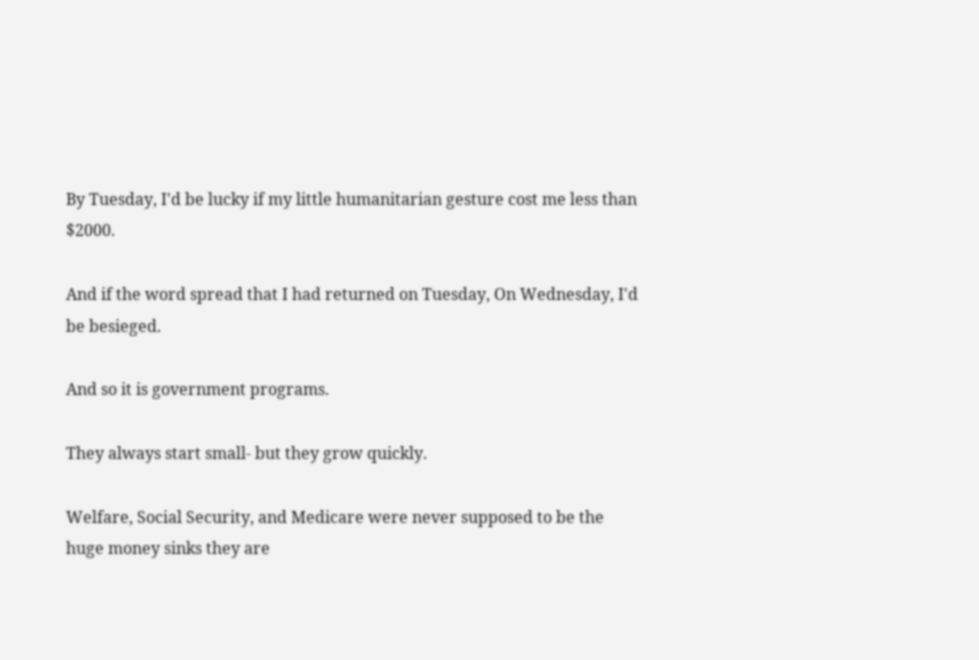By Tuesday, I'd be lucky if my little humanitarian gesture cost me less than $2000.

And if the word spread that I had returned on Tuesday, On Wednesday, I'd be besieged.

And so it is government programs.

They always start small- but they grow quickly.

Welfare, Social Security, and Medicare were never supposed to be the huge money sinks they are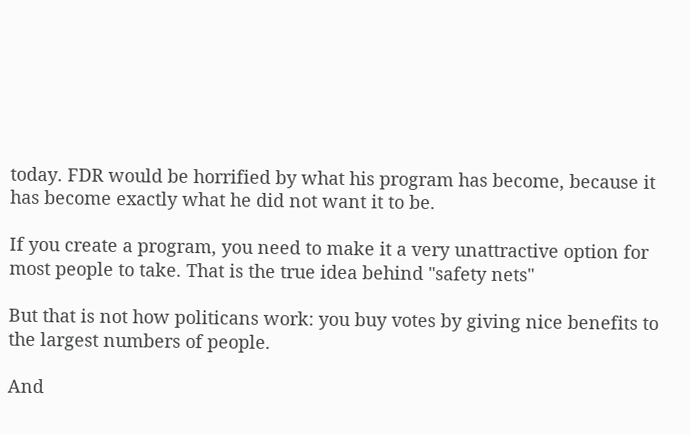today. FDR would be horrified by what his program has become, because it has become exactly what he did not want it to be.

If you create a program, you need to make it a very unattractive option for most people to take. That is the true idea behind "safety nets"

But that is not how politicans work: you buy votes by giving nice benefits to the largest numbers of people.

And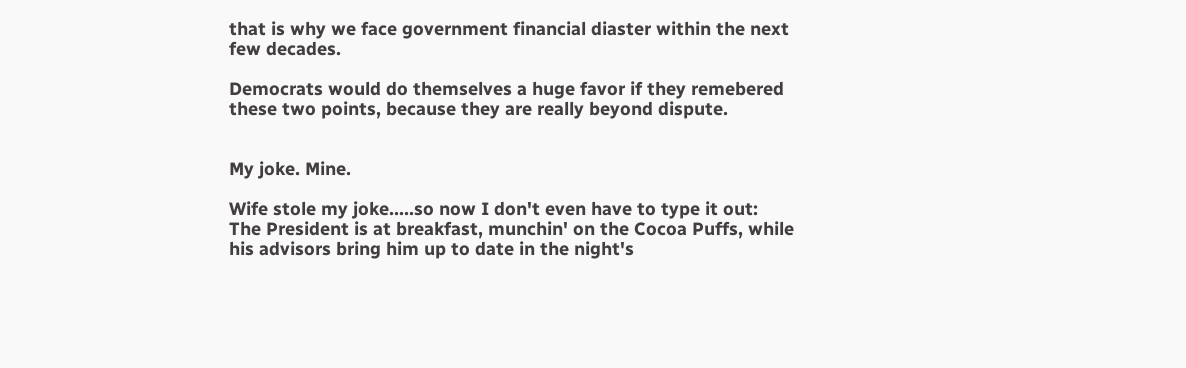that is why we face government financial diaster within the next few decades.

Democrats would do themselves a huge favor if they remebered these two points, because they are really beyond dispute.


My joke. Mine.

Wife stole my joke.....so now I don't even have to type it out:
The President is at breakfast, munchin' on the Cocoa Puffs, while his advisors bring him up to date in the night's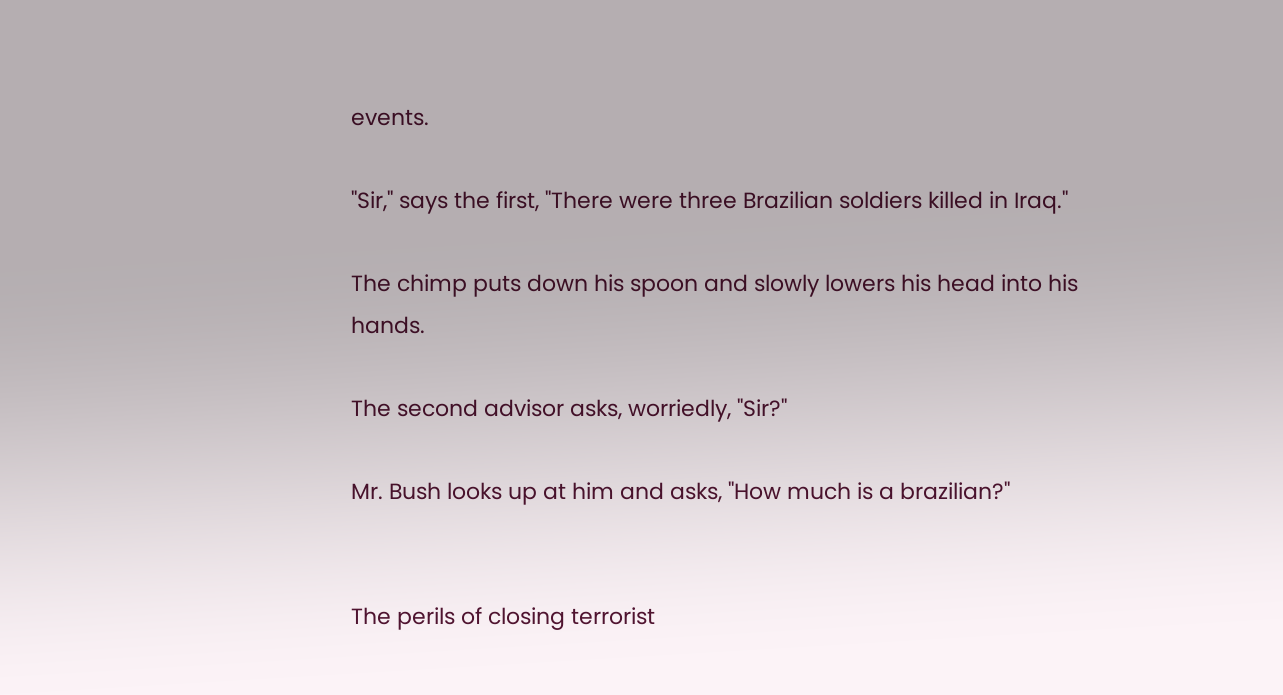events.

"Sir," says the first, "There were three Brazilian soldiers killed in Iraq."

The chimp puts down his spoon and slowly lowers his head into his hands.

The second advisor asks, worriedly, "Sir?"

Mr. Bush looks up at him and asks, "How much is a brazilian?"


The perils of closing terrorist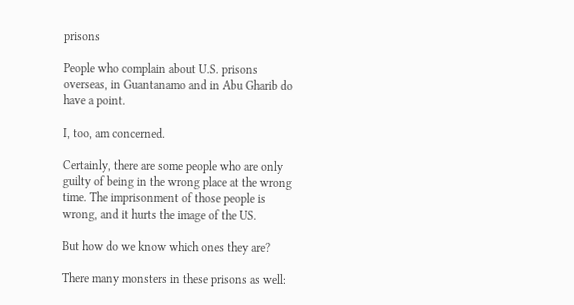prisons

People who complain about U.S. prisons overseas, in Guantanamo and in Abu Gharib do have a point.

I, too, am concerned.

Certainly, there are some people who are only guilty of being in the wrong place at the wrong time. The imprisonment of those people is wrong, and it hurts the image of the US.

But how do we know which ones they are?

There many monsters in these prisons as well: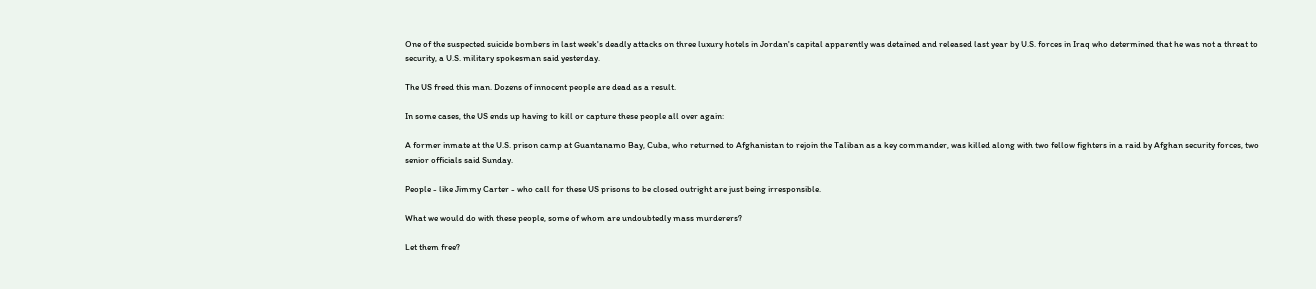One of the suspected suicide bombers in last week's deadly attacks on three luxury hotels in Jordan's capital apparently was detained and released last year by U.S. forces in Iraq who determined that he was not a threat to security, a U.S. military spokesman said yesterday.

The US freed this man. Dozens of innocent people are dead as a result.

In some cases, the US ends up having to kill or capture these people all over again:

A former inmate at the U.S. prison camp at Guantanamo Bay, Cuba, who returned to Afghanistan to rejoin the Taliban as a key commander, was killed along with two fellow fighters in a raid by Afghan security forces, two senior officials said Sunday.

People - like Jimmy Carter - who call for these US prisons to be closed outright are just being irresponsible.

What we would do with these people, some of whom are undoubtedly mass murderers?

Let them free?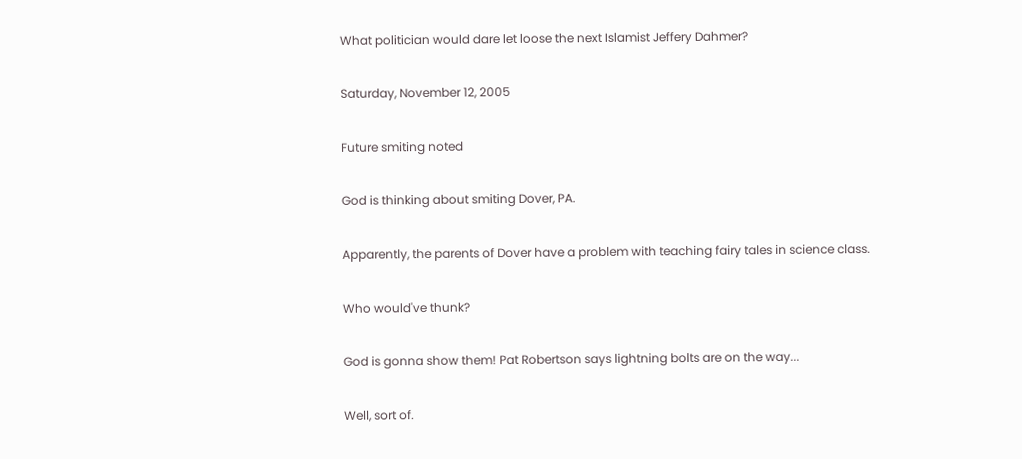What politician would dare let loose the next Islamist Jeffery Dahmer?

Saturday, November 12, 2005

Future smiting noted

God is thinking about smiting Dover, PA.

Apparently, the parents of Dover have a problem with teaching fairy tales in science class.

Who would've thunk?

God is gonna show them! Pat Robertson says lightning bolts are on the way...

Well, sort of.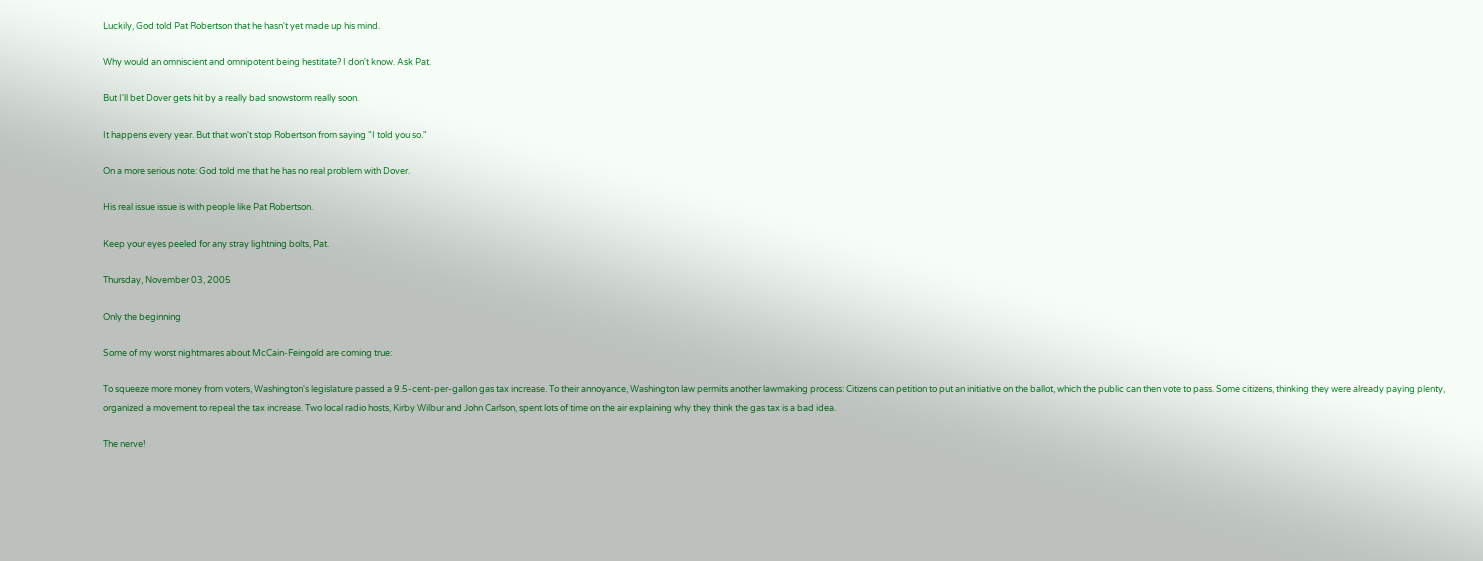Luckily, God told Pat Robertson that he hasn't yet made up his mind.

Why would an omniscient and omnipotent being hestitate? I don't know. Ask Pat.

But I'll bet Dover gets hit by a really bad snowstorm really soon.

It happens every year. But that won't stop Robertson from saying "I told you so."

On a more serious note: God told me that he has no real problem with Dover.

His real issue issue is with people like Pat Robertson.

Keep your eyes peeled for any stray lightning bolts, Pat.

Thursday, November 03, 2005

Only the beginning

Some of my worst nightmares about McCain-Feingold are coming true:

To squeeze more money from voters, Washington's legislature passed a 9.5-cent-per-gallon gas tax increase. To their annoyance, Washington law permits another lawmaking process: Citizens can petition to put an initiative on the ballot, which the public can then vote to pass. Some citizens, thinking they were already paying plenty, organized a movement to repeal the tax increase. Two local radio hosts, Kirby Wilbur and John Carlson, spent lots of time on the air explaining why they think the gas tax is a bad idea.

The nerve!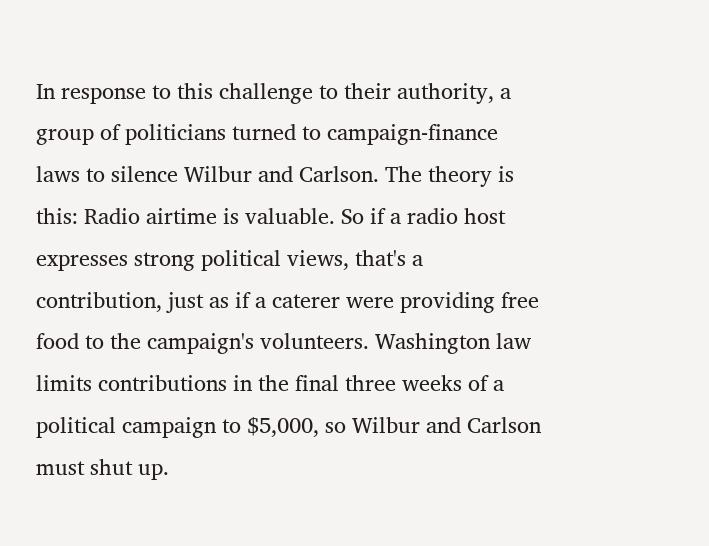In response to this challenge to their authority, a group of politicians turned to campaign-finance laws to silence Wilbur and Carlson. The theory is this: Radio airtime is valuable. So if a radio host expresses strong political views, that's a contribution, just as if a caterer were providing free food to the campaign's volunteers. Washington law limits contributions in the final three weeks of a political campaign to $5,000, so Wilbur and Carlson must shut up.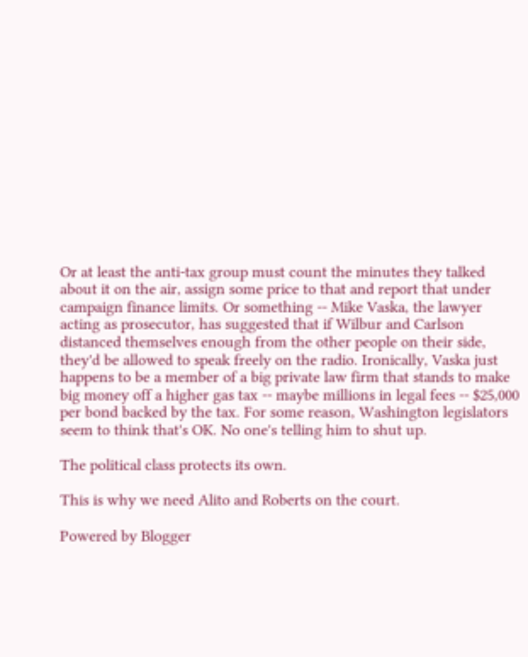Or at least the anti-tax group must count the minutes they talked about it on the air, assign some price to that and report that under campaign finance limits. Or something -- Mike Vaska, the lawyer acting as prosecutor, has suggested that if Wilbur and Carlson distanced themselves enough from the other people on their side, they'd be allowed to speak freely on the radio. Ironically, Vaska just happens to be a member of a big private law firm that stands to make big money off a higher gas tax -- maybe millions in legal fees -- $25,000 per bond backed by the tax. For some reason, Washington legislators seem to think that's OK. No one's telling him to shut up.

The political class protects its own.

This is why we need Alito and Roberts on the court.

Powered by Blogger